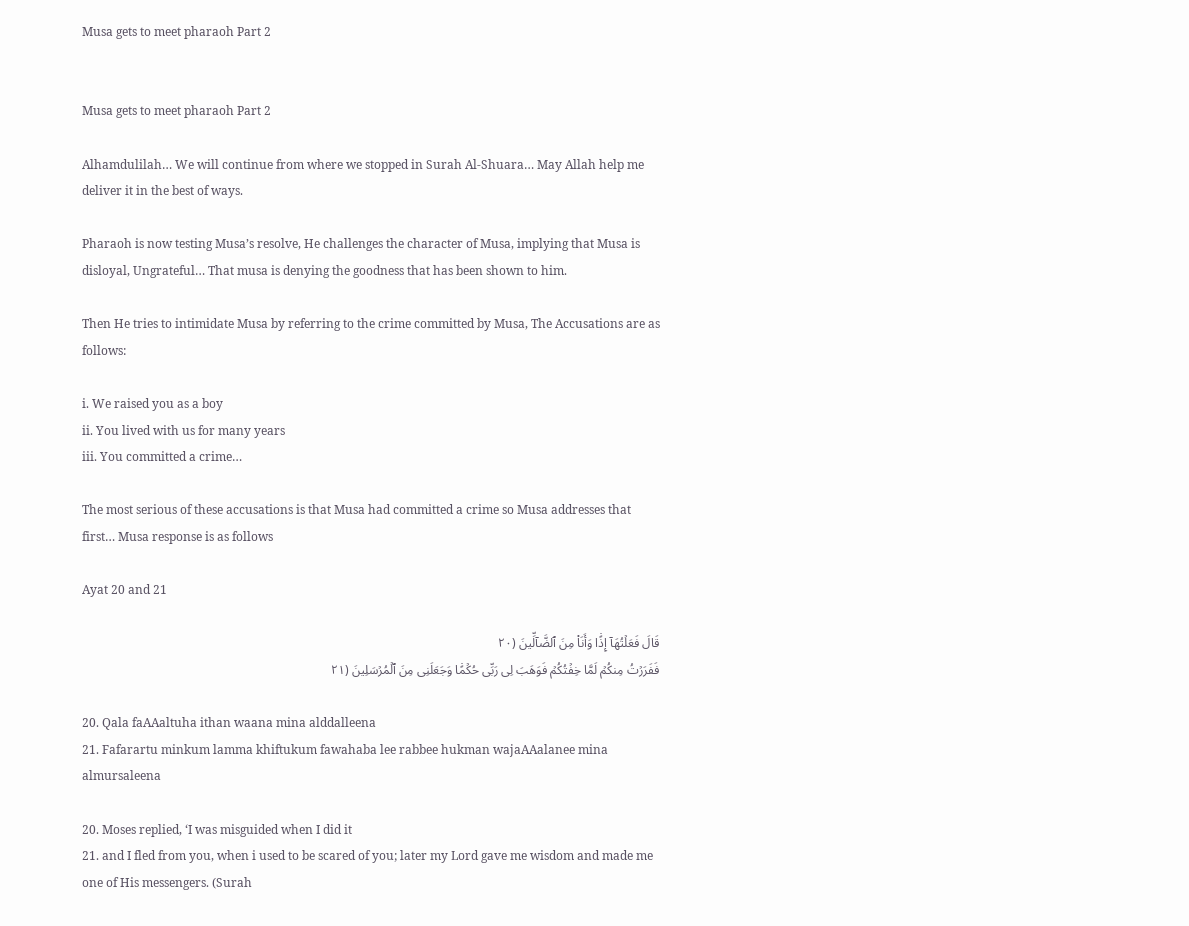Musa gets to meet pharaoh Part 2


Musa gets to meet pharaoh Part 2

Alhamdulilah… We will continue from where we stopped in Surah Al-Shuara… May Allah help me deliver it in the best of ways.

Pharaoh is now testing Musa’s resolve, He challenges the character of Musa, implying that Musa is disloyal, Ungrateful… That musa is denying the goodness that has been shown to him.

Then He tries to intimidate Musa by referring to the crime committed by Musa, The Accusations are as follows:

i. We raised you as a boy
ii. You lived with us for many years
iii. You committed a crime…

The most serious of these accusations is that Musa had committed a crime so Musa addresses that first… Musa response is as follows

Ayat 20 and 21

قَالَ فَعَلۡتُهَآ إِذً۬ا وَأَنَا۟ مِنَ ٱلضَّآلِّينَ (٢٠
فَفَرَرۡتُ مِنكُمۡ لَمَّا خِفۡتُكُمۡ فَوَهَبَ لِى رَبِّى حُكۡمً۬ا وَجَعَلَنِى مِنَ ٱلۡمُرۡسَلِينَ (٢١

20. Qala faAAaltuha ithan waana mina alddalleena
21. Fafarartu minkum lamma khiftukum fawahaba lee rabbee hukman wajaAAalanee mina almursaleena

20. Moses replied, ‘I was misguided when I did it
21. and I fled from you, when i used to be scared of you; later my Lord gave me wisdom and made me one of His messengers. (Surah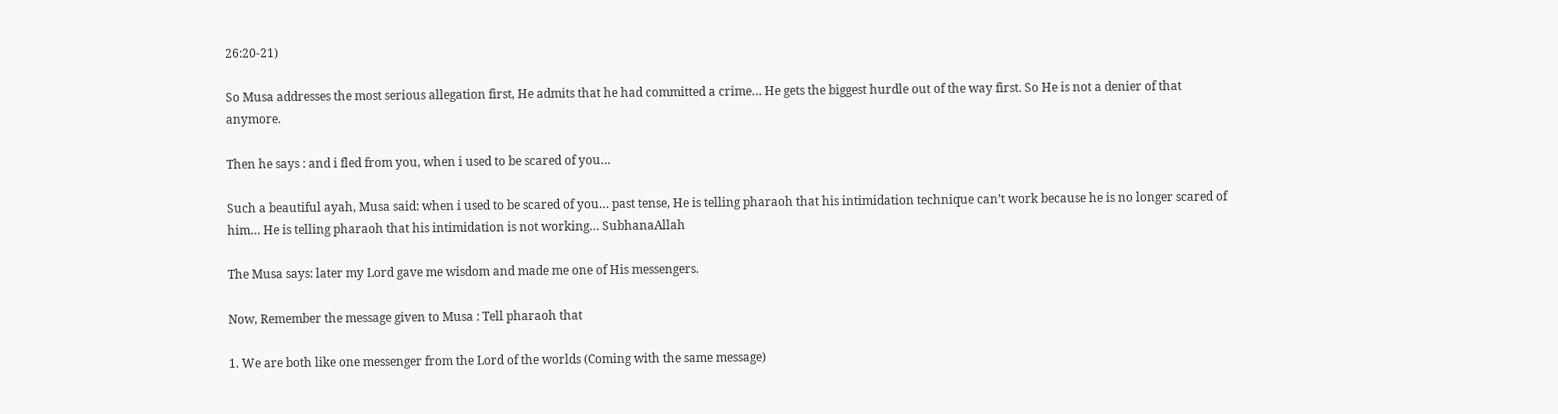26:20-21)

So Musa addresses the most serious allegation first, He admits that he had committed a crime… He gets the biggest hurdle out of the way first. So He is not a denier of that anymore.

Then he says : and i fled from you, when i used to be scared of you…

Such a beautiful ayah, Musa said: when i used to be scared of you… past tense, He is telling pharaoh that his intimidation technique can’t work because he is no longer scared of him… He is telling pharaoh that his intimidation is not working… SubhanaAllah

The Musa says: later my Lord gave me wisdom and made me one of His messengers.

Now, Remember the message given to Musa : Tell pharaoh that

1. We are both like one messenger from the Lord of the worlds (Coming with the same message)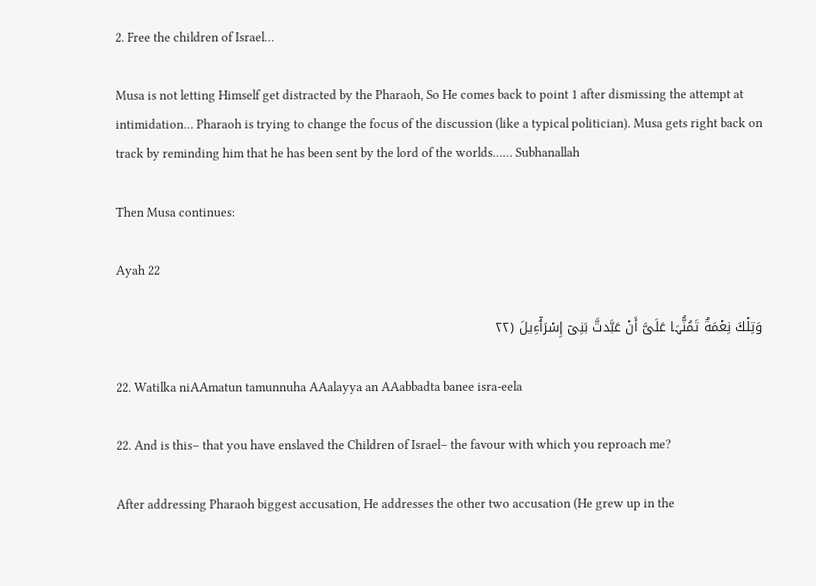2. Free the children of Israel…

Musa is not letting Himself get distracted by the Pharaoh, So He comes back to point 1 after dismissing the attempt at intimidation… Pharaoh is trying to change the focus of the discussion (like a typical politician). Musa gets right back on track by reminding him that he has been sent by the lord of the worlds…… Subhanallah

Then Musa continues:

Ayah 22

وَتِلۡكَ نِعۡمَةٌ۬ تَمُنُّہَا عَلَىَّ أَنۡ عَبَّدتَّ بَنِىٓ إِسۡرَٲٓءِيلَ (٢٢

22. Watilka niAAmatun tamunnuha AAalayya an AAabbadta banee isra-eela

22. And is this– that you have enslaved the Children of Israel– the favour with which you reproach me?

After addressing Pharaoh biggest accusation, He addresses the other two accusation (He grew up in the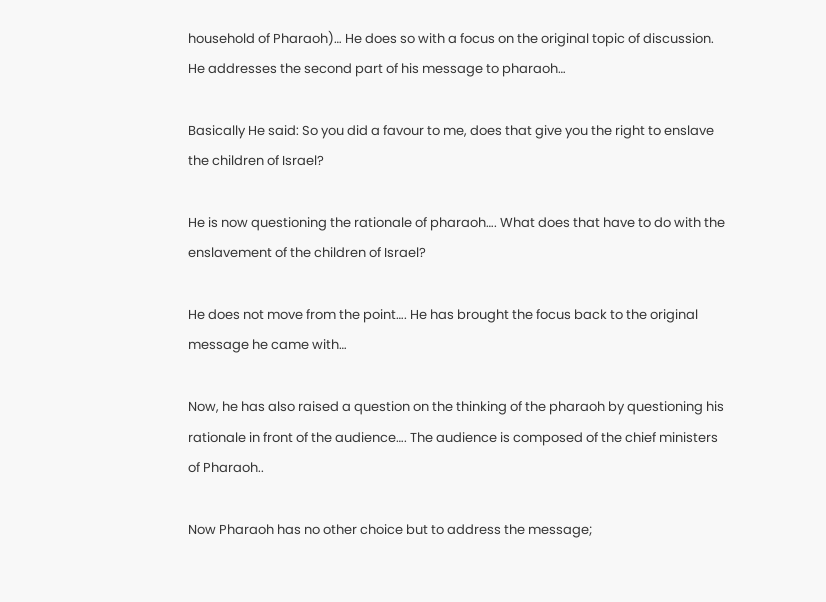household of Pharaoh)… He does so with a focus on the original topic of discussion. He addresses the second part of his message to pharaoh…

Basically He said: So you did a favour to me, does that give you the right to enslave the children of Israel?

He is now questioning the rationale of pharaoh…. What does that have to do with the enslavement of the children of Israel?

He does not move from the point…. He has brought the focus back to the original message he came with…

Now, he has also raised a question on the thinking of the pharaoh by questioning his rationale in front of the audience…. The audience is composed of the chief ministers of Pharaoh..

Now Pharaoh has no other choice but to address the message;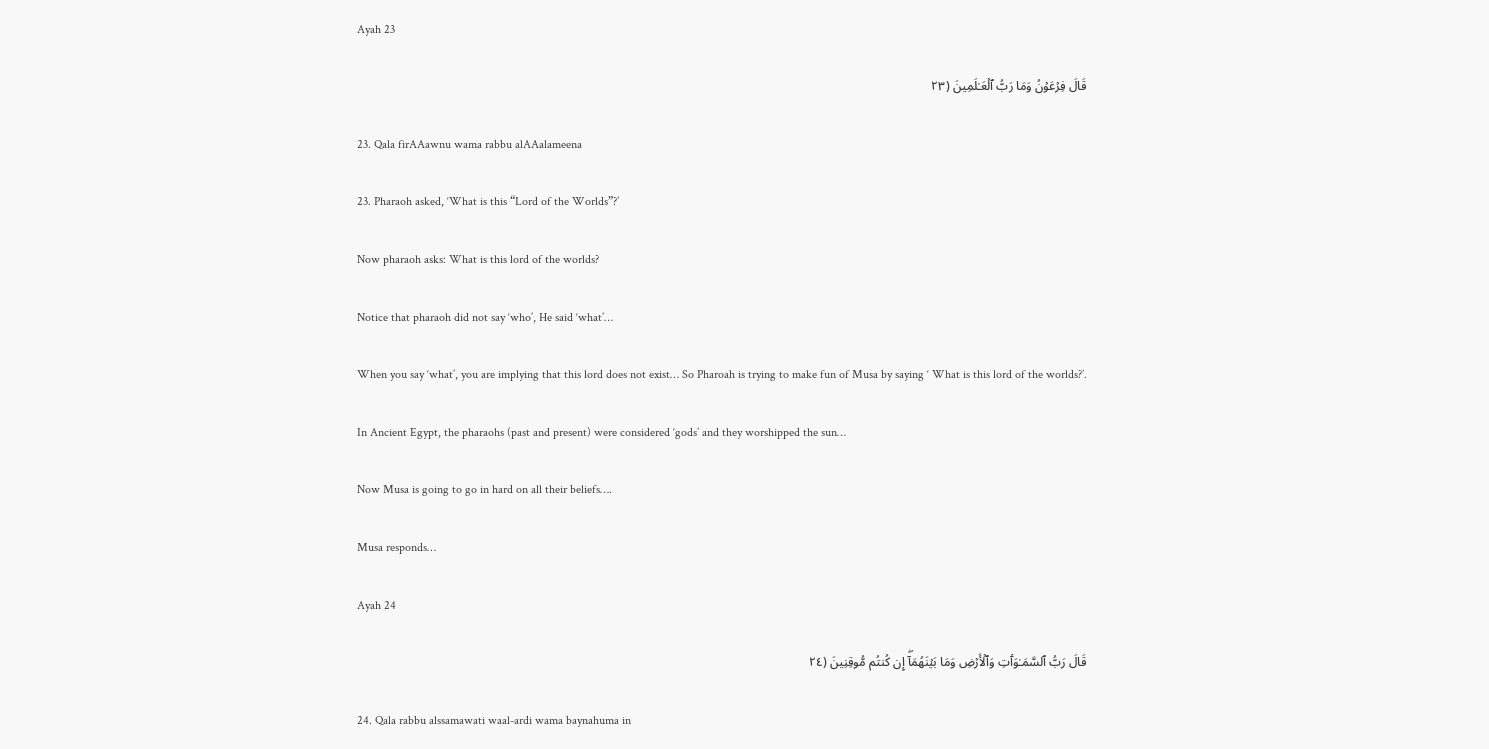Ayah 23

قَالَ فِرۡعَوۡنُ وَمَا رَبُّ ٱلۡعَـٰلَمِينَ (٢٣

23. Qala firAAawnu wama rabbu alAAalameena

23. Pharaoh asked, ‘What is this “Lord of the Worlds”?’

Now pharaoh asks: What is this lord of the worlds?

Notice that pharaoh did not say ‘who’, He said ‘what’…

When you say ‘what’, you are implying that this lord does not exist… So Pharoah is trying to make fun of Musa by saying ‘ What is this lord of the worlds?’.

In Ancient Egypt, the pharaohs (past and present) were considered ‘gods’ and they worshipped the sun…

Now Musa is going to go in hard on all their beliefs….

Musa responds…

Ayah 24

قَالَ رَبُّ ٱلسَّمَـٰوَٲتِ وَٱلۡأَرۡضِ وَمَا بَيۡنَهُمَآ‌ۖ إِن كُنتُم مُّوقِنِينَ (٢٤

24. Qala rabbu alssamawati waal-ardi wama baynahuma in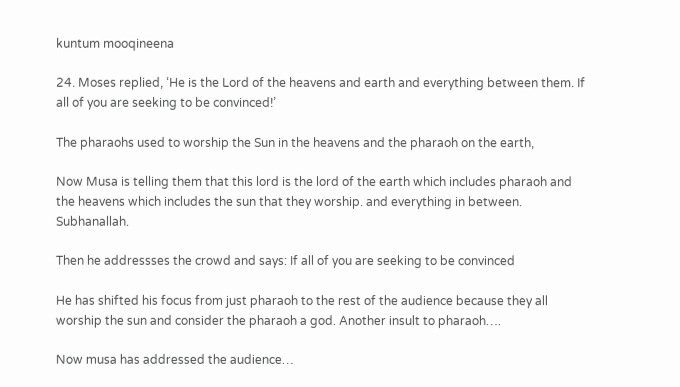kuntum mooqineena

24. Moses replied, ‘He is the Lord of the heavens and earth and everything between them. If all of you are seeking to be convinced!’

The pharaohs used to worship the Sun in the heavens and the pharaoh on the earth,

Now Musa is telling them that this lord is the lord of the earth which includes pharaoh and the heavens which includes the sun that they worship. and everything in between. Subhanallah.

Then he addressses the crowd and says: If all of you are seeking to be convinced

He has shifted his focus from just pharaoh to the rest of the audience because they all worship the sun and consider the pharaoh a god. Another insult to pharaoh….

Now musa has addressed the audience…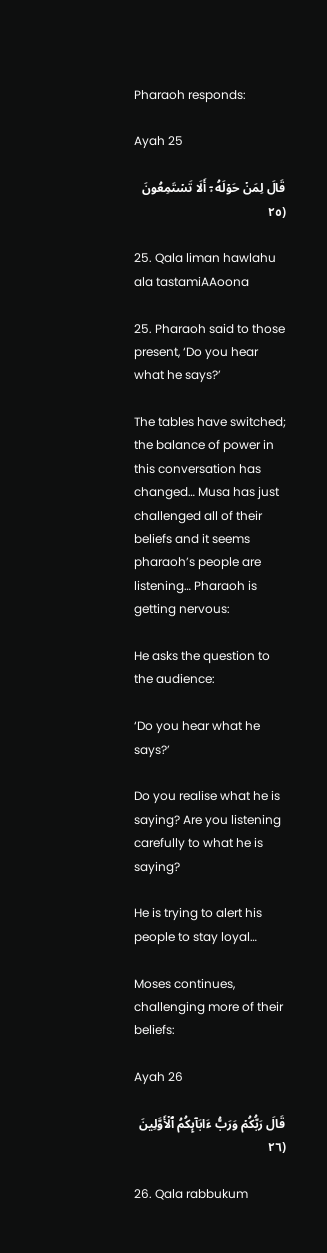Pharaoh responds:

Ayah 25

قَالَ لِمَنۡ حَوۡلَهُ ۥۤ أَلَا تَسۡتَمِعُونَ (٢٥

25. Qala liman hawlahu ala tastamiAAoona

25. Pharaoh said to those present, ‘Do you hear what he says?’

The tables have switched; the balance of power in this conversation has changed… Musa has just challenged all of their beliefs and it seems pharaoh’s people are listening… Pharaoh is getting nervous:

He asks the question to the audience:

‘Do you hear what he says?’

Do you realise what he is saying? Are you listening carefully to what he is saying?

He is trying to alert his people to stay loyal…

Moses continues, challenging more of their beliefs:

Ayah 26

قَالَ رَبُّكُمۡ وَرَبُّ ءَابَآٮِٕكُمُ ٱلۡأَوَّلِينَ (٢٦

26. Qala rabbukum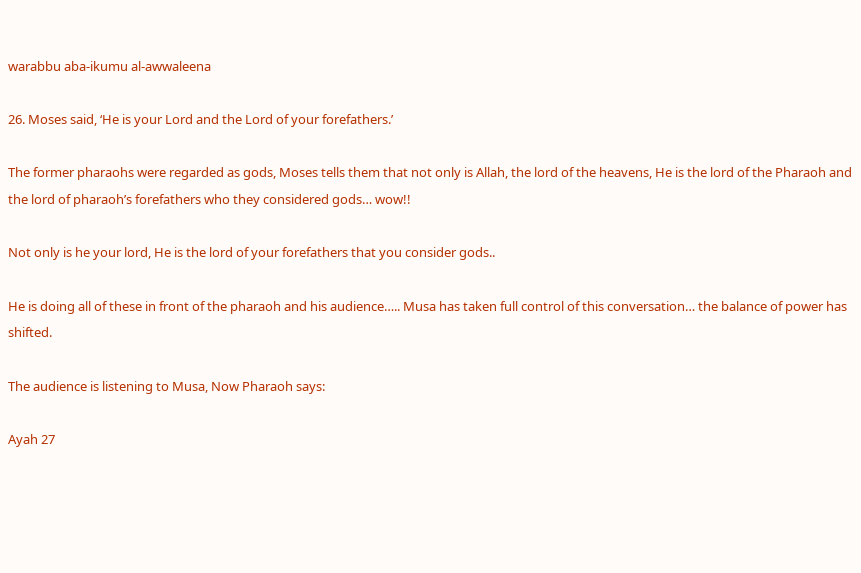warabbu aba-ikumu al-awwaleena

26. Moses said, ‘He is your Lord and the Lord of your forefathers.’

The former pharaohs were regarded as gods, Moses tells them that not only is Allah, the lord of the heavens, He is the lord of the Pharaoh and the lord of pharaoh’s forefathers who they considered gods… wow!!

Not only is he your lord, He is the lord of your forefathers that you consider gods..

He is doing all of these in front of the pharaoh and his audience….. Musa has taken full control of this conversation… the balance of power has shifted.

The audience is listening to Musa, Now Pharaoh says:

Ayah 27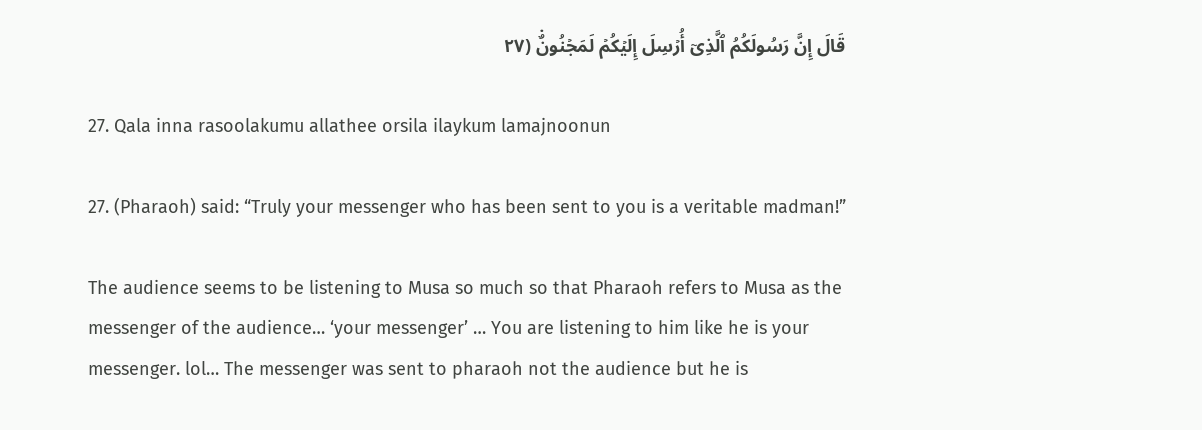قَالَ إِنَّ رَسُولَكُمُ ٱلَّذِىٓ أُرۡسِلَ إِلَيۡكُمۡ لَمَجۡنُونٌ۬ (٢٧

27. Qala inna rasoolakumu allathee orsila ilaykum lamajnoonun

27. (Pharaoh) said: “Truly your messenger who has been sent to you is a veritable madman!”

The audience seems to be listening to Musa so much so that Pharaoh refers to Musa as the messenger of the audience… ‘your messenger’ … You are listening to him like he is your messenger. lol… The messenger was sent to pharaoh not the audience but he is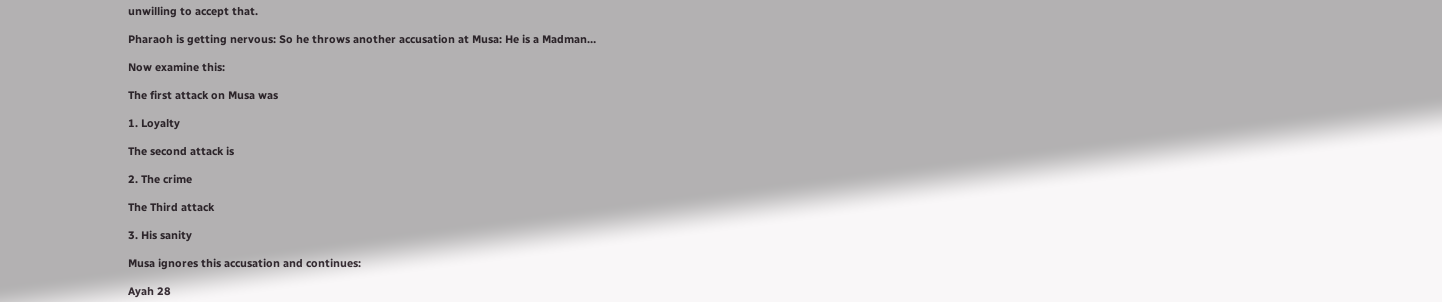unwilling to accept that.

Pharaoh is getting nervous: So he throws another accusation at Musa: He is a Madman…

Now examine this:

The first attack on Musa was

1. Loyalty

The second attack is

2. The crime

The Third attack

3. His sanity

Musa ignores this accusation and continues:

Ayah 28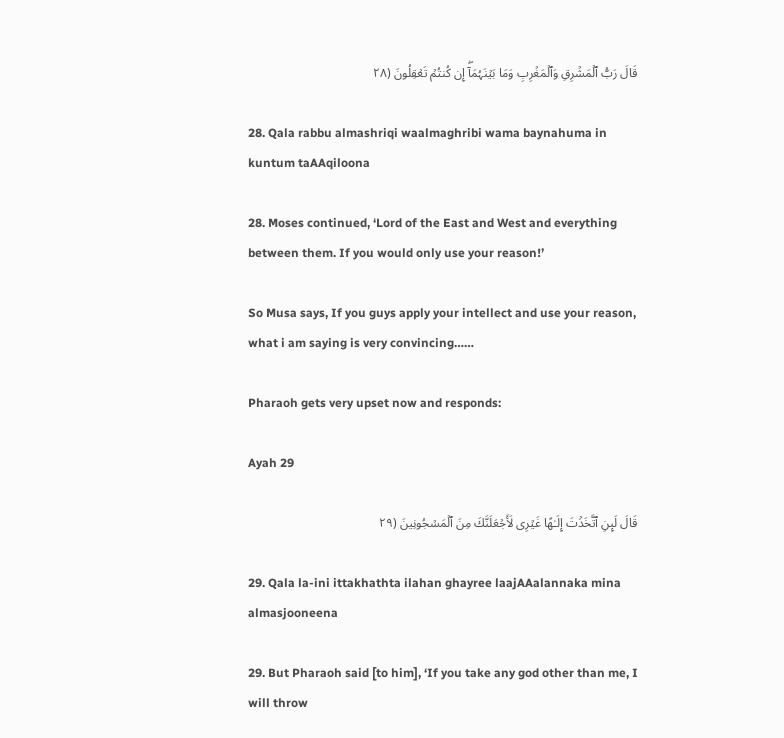قَالَ رَبُّ ٱلۡمَشۡرِقِ وَٱلۡمَغۡرِبِ وَمَا بَيۡنَہُمَآ‌ۖ إِن كُنتُمۡ تَعۡقِلُونَ (٢٨

28. Qala rabbu almashriqi waalmaghribi wama baynahuma in kuntum taAAqiloona

28. Moses continued, ‘Lord of the East and West and everything between them. If you would only use your reason!’

So Musa says, If you guys apply your intellect and use your reason, what i am saying is very convincing……

Pharaoh gets very upset now and responds:

Ayah 29

قَالَ لَٮِٕنِ ٱتَّخَذۡتَ إِلَـٰهًا غَيۡرِى لَأَجۡعَلَنَّكَ مِنَ ٱلۡمَسۡجُونِينَ (٢٩

29. Qala la-ini ittakhathta ilahan ghayree laajAAalannaka mina almasjooneena

29. But Pharaoh said [to him], ‘If you take any god other than me, I will throw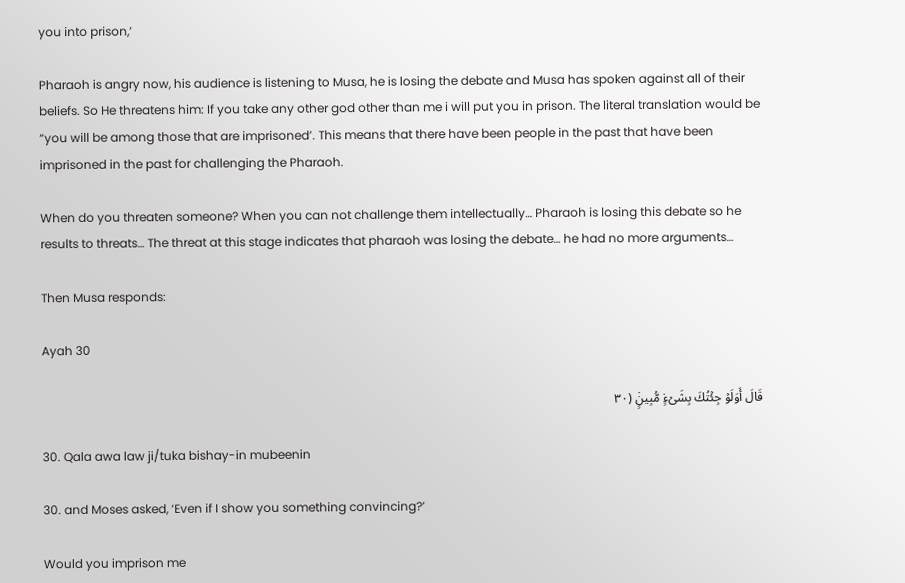you into prison,’

Pharaoh is angry now, his audience is listening to Musa, he is losing the debate and Musa has spoken against all of their beliefs. So He threatens him: If you take any other god other than me i will put you in prison. The literal translation would be “you will be among those that are imprisoned’. This means that there have been people in the past that have been imprisoned in the past for challenging the Pharaoh.

When do you threaten someone? When you can not challenge them intellectually… Pharaoh is losing this debate so he results to threats… The threat at this stage indicates that pharaoh was losing the debate… he had no more arguments…

Then Musa responds:

Ayah 30

قَالَ أَوَلَوۡ جِئۡتُكَ بِشَىۡءٍ۬ مُّبِينٍ۬ (٣٠

30. Qala awa law ji/tuka bishay-in mubeenin

30. and Moses asked, ‘Even if I show you something convincing?’

Would you imprison me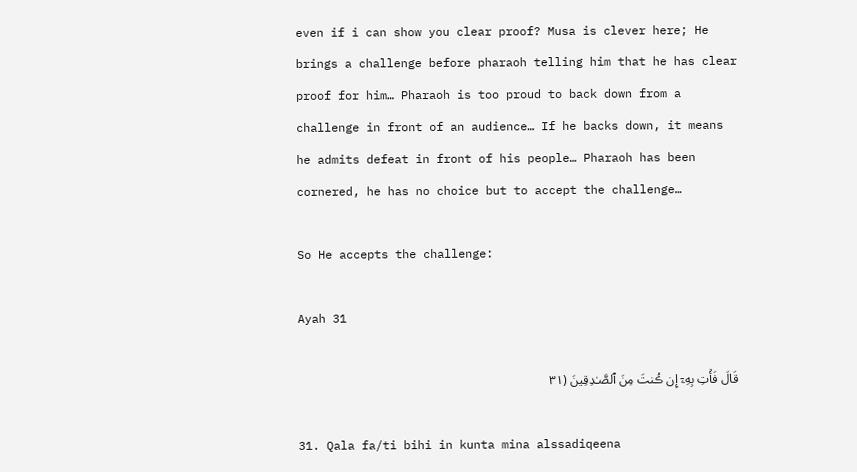even if i can show you clear proof? Musa is clever here; He brings a challenge before pharaoh telling him that he has clear proof for him… Pharaoh is too proud to back down from a challenge in front of an audience… If he backs down, it means he admits defeat in front of his people… Pharaoh has been cornered, he has no choice but to accept the challenge…

So He accepts the challenge:

Ayah 31

قَالَ فَأۡتِ بِهِۦۤ إِن ڪُنتَ مِنَ ٱلصَّـٰدِقِينَ (٣١

31. Qala fa/ti bihi in kunta mina alssadiqeena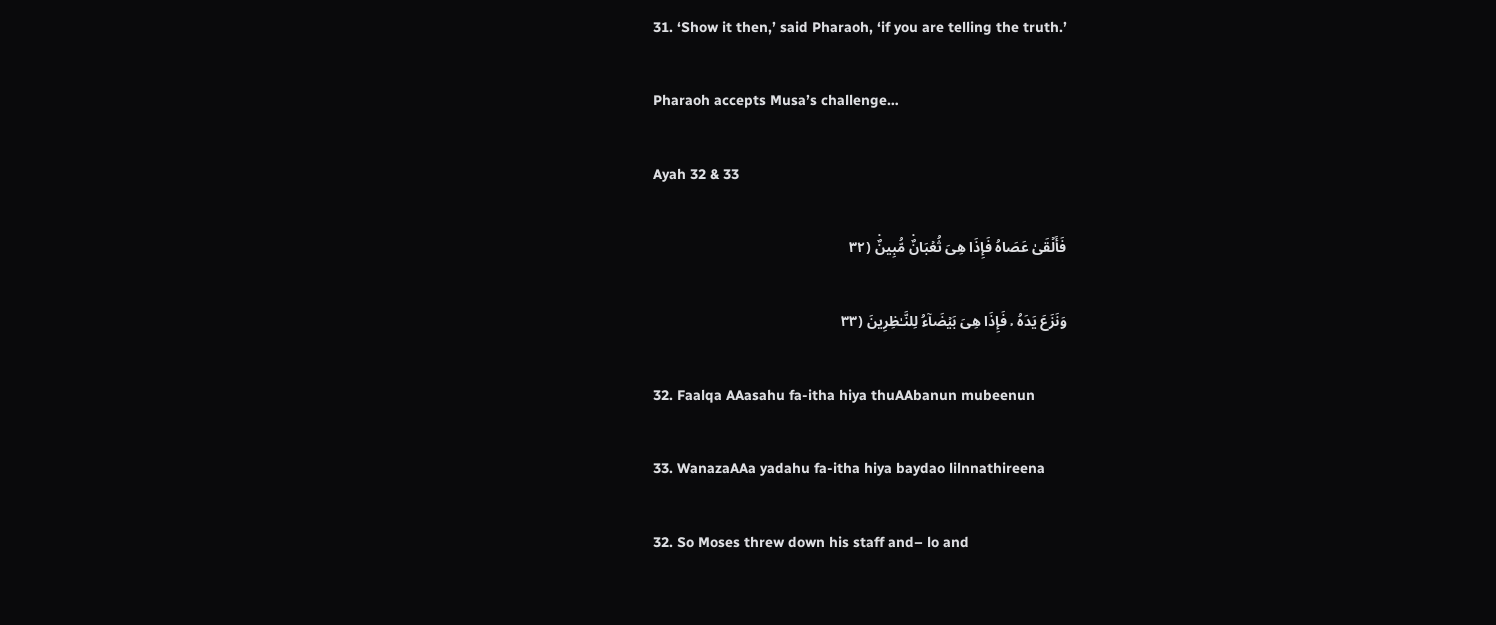31. ‘Show it then,’ said Pharaoh, ‘if you are telling the truth.’

Pharaoh accepts Musa’s challenge…

Ayah 32 & 33

فَأَلۡقَىٰ عَصَاهُ فَإِذَا هِىَ ثُعۡبَانٌ۬ مُّبِينٌ۬ (٣٢

وَنَزَعَ يَدَهُ ۥ فَإِذَا هِىَ بَيۡضَآءُ لِلنَّـٰظِرِينَ (٣٣

32. Faalqa AAasahu fa-itha hiya thuAAbanun mubeenun

33. WanazaAAa yadahu fa-itha hiya baydao lilnnathireena

32. So Moses threw down his staff and– lo and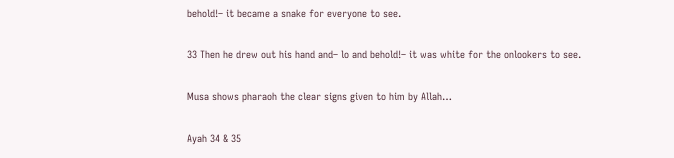behold!– it became a snake for everyone to see.

33 Then he drew out his hand and– lo and behold!– it was white for the onlookers to see.

Musa shows pharaoh the clear signs given to him by Allah…

Ayah 34 & 35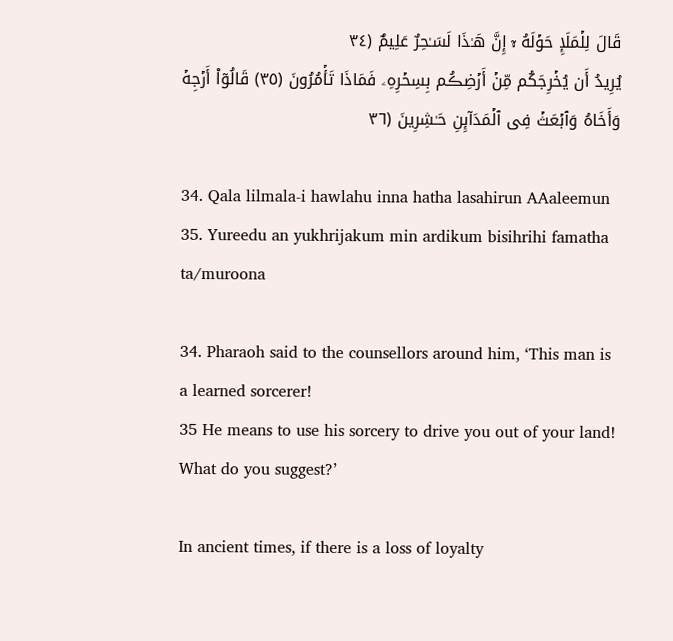قَالَ لِلۡمَلَإِ حَوۡلَهُ ۥۤ إِنَّ هَـٰذَا لَسَـٰحِرٌ عَلِيمٌ۬ (٣٤
يُرِيدُ أَن يُخۡرِجَكُم مِّنۡ أَرۡضِڪُم بِسِحۡرِهِۦ فَمَاذَا تَأۡمُرُونَ (٣٥) قَالُوٓاْ أَرۡجِهۡ وَأَخَاهُ وَٱبۡعَثۡ فِى ٱلۡمَدَآٮِٕنِ حَـٰشِرِينَ (٣٦

34. Qala lilmala-i hawlahu inna hatha lasahirun AAaleemun
35. Yureedu an yukhrijakum min ardikum bisihrihi famatha ta/muroona

34. Pharaoh said to the counsellors around him, ‘This man is a learned sorcerer!
35 He means to use his sorcery to drive you out of your land! What do you suggest?’

In ancient times, if there is a loss of loyalty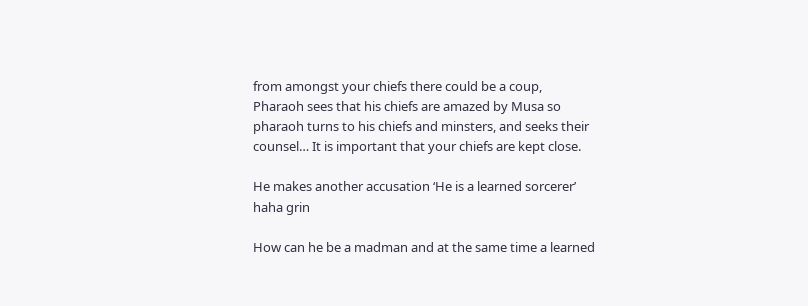from amongst your chiefs there could be a coup, Pharaoh sees that his chiefs are amazed by Musa so pharaoh turns to his chiefs and minsters, and seeks their counsel… It is important that your chiefs are kept close.

He makes another accusation ‘He is a learned sorcerer’ haha grin

How can he be a madman and at the same time a learned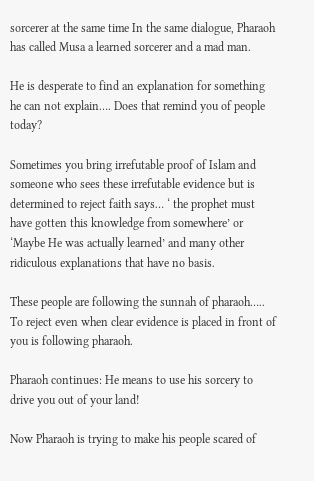sorcerer at the same time In the same dialogue, Pharaoh has called Musa a learned sorcerer and a mad man.

He is desperate to find an explanation for something he can not explain…. Does that remind you of people today?

Sometimes you bring irrefutable proof of Islam and someone who sees these irrefutable evidence but is determined to reject faith says… ‘ the prophet must have gotten this knowledge from somewhere’ or ‘Maybe He was actually learned’ and many other ridiculous explanations that have no basis.

These people are following the sunnah of pharaoh….. To reject even when clear evidence is placed in front of you is following pharaoh.

Pharaoh continues: He means to use his sorcery to drive you out of your land!

Now Pharaoh is trying to make his people scared of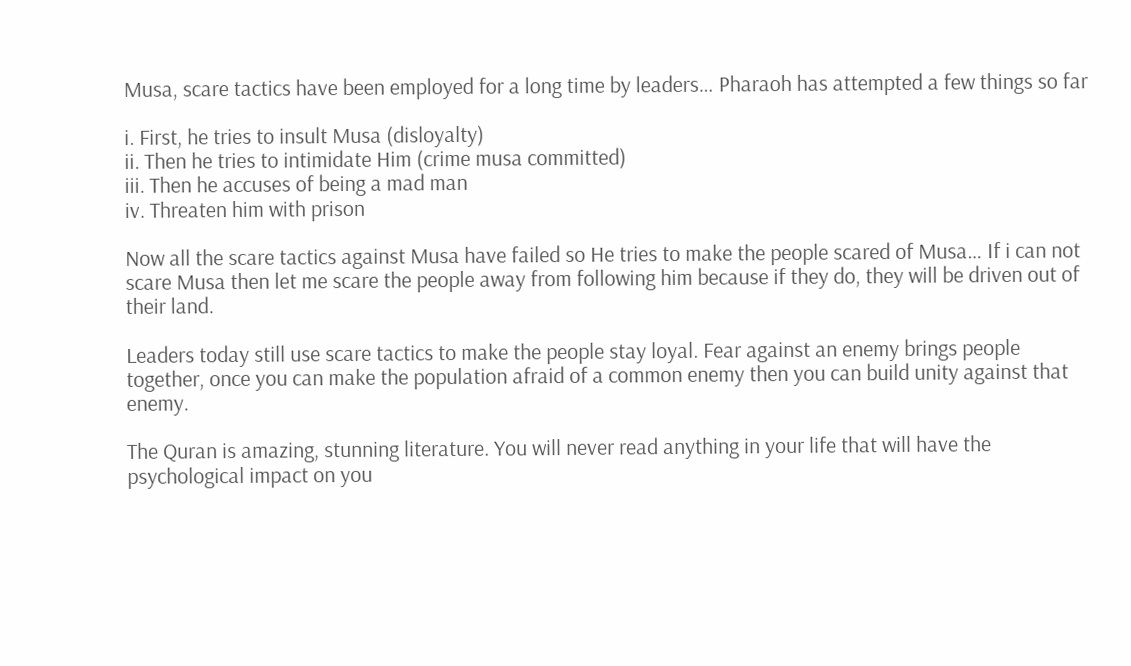Musa, scare tactics have been employed for a long time by leaders… Pharaoh has attempted a few things so far

i. First, he tries to insult Musa (disloyalty)
ii. Then he tries to intimidate Him (crime musa committed)
iii. Then he accuses of being a mad man
iv. Threaten him with prison

Now all the scare tactics against Musa have failed so He tries to make the people scared of Musa… If i can not scare Musa then let me scare the people away from following him because if they do, they will be driven out of their land.

Leaders today still use scare tactics to make the people stay loyal. Fear against an enemy brings people together, once you can make the population afraid of a common enemy then you can build unity against that enemy.

The Quran is amazing, stunning literature. You will never read anything in your life that will have the psychological impact on you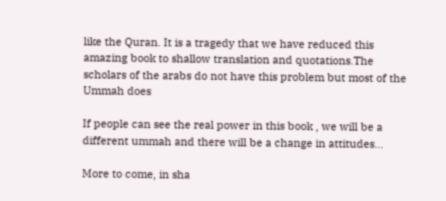like the Quran. It is a tragedy that we have reduced this amazing book to shallow translation and quotations.The scholars of the arabs do not have this problem but most of the Ummah does

If people can see the real power in this book , we will be a different ummah and there will be a change in attitudes…

More to come, in sha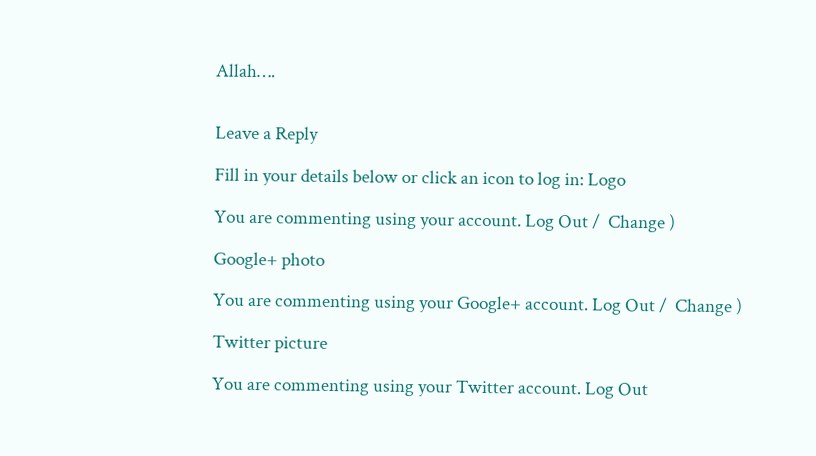Allah….


Leave a Reply

Fill in your details below or click an icon to log in: Logo

You are commenting using your account. Log Out /  Change )

Google+ photo

You are commenting using your Google+ account. Log Out /  Change )

Twitter picture

You are commenting using your Twitter account. Log Out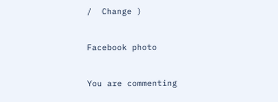/  Change )

Facebook photo

You are commenting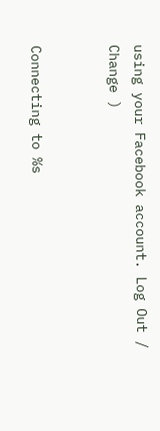using your Facebook account. Log Out /  Change )


Connecting to %s